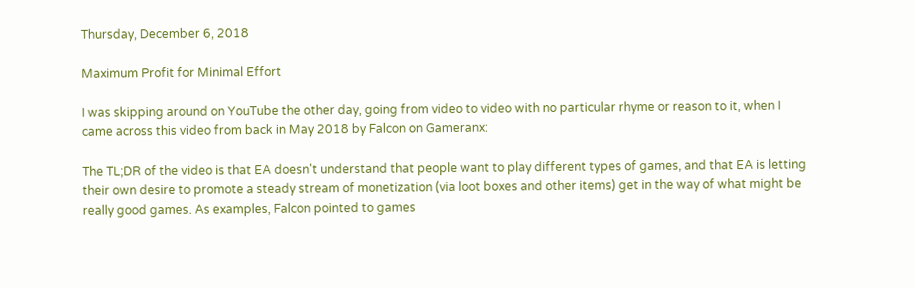Thursday, December 6, 2018

Maximum Profit for Minimal Effort

I was skipping around on YouTube the other day, going from video to video with no particular rhyme or reason to it, when I came across this video from back in May 2018 by Falcon on Gameranx:

The TL;DR of the video is that EA doesn't understand that people want to play different types of games, and that EA is letting their own desire to promote a steady stream of monetization (via loot boxes and other items) get in the way of what might be really good games. As examples, Falcon pointed to games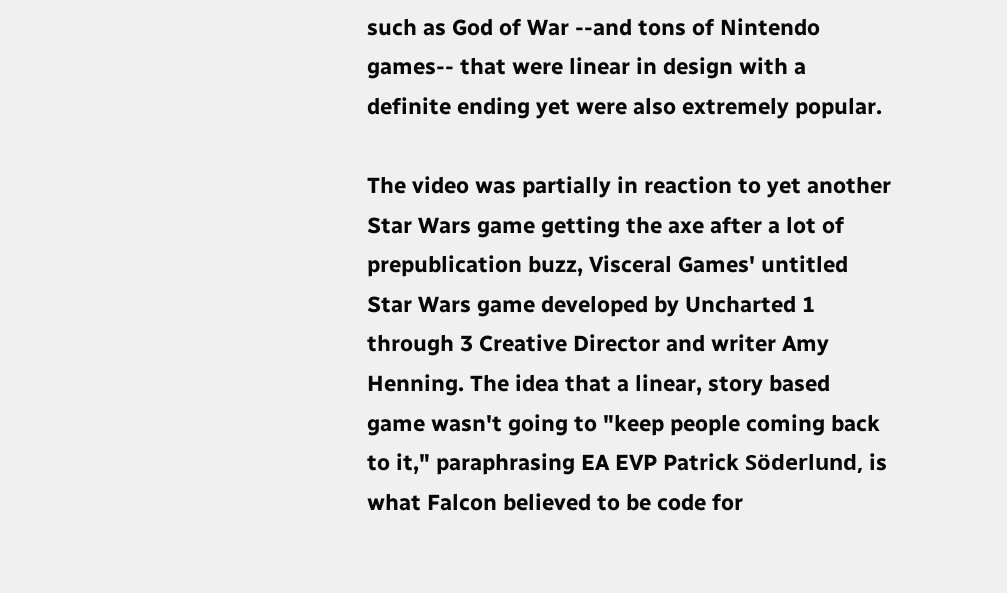such as God of War --and tons of Nintendo games-- that were linear in design with a definite ending yet were also extremely popular.

The video was partially in reaction to yet another Star Wars game getting the axe after a lot of prepublication buzz, Visceral Games' untitled Star Wars game developed by Uncharted 1 through 3 Creative Director and writer Amy Henning. The idea that a linear, story based game wasn't going to "keep people coming back to it," paraphrasing EA EVP Patrick Söderlund, is what Falcon believed to be code for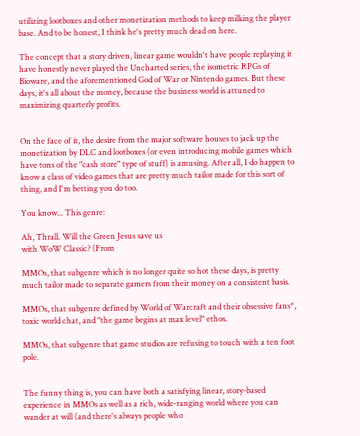utilizing lootboxes and other monetization methods to keep milking the player base. And to be honest, I think he's pretty much dead on here.

The concept that a story driven, linear game wouldn't have people replaying it have honestly never played the Uncharted series, the isometric RPGs of Bioware, and the aforementioned God of War or Nintendo games. But these days, it's all about the money, because the business world is attuned to maximizing quarterly profits.


On the face of it, the desire from the major software houses to jack up the monetization by DLC and lootboxes (or even introducing mobile games which have tons of the "cash store" type of stuff) is amusing. After all, I do happen to know a class of video games that are pretty much tailor made for this sort of thing, and I'm betting you do too.

You know... This genre:

Ah, Thrall. Will the Green Jesus save us
with WoW Classic? (From

MMOs, that subgenre which is no longer quite so hot these days, is pretty much tailor made to separate gamers from their money on a consistent basis.

MMOs, that subgenre defined by World of Warcraft and their obsessive fans*, toxic world chat, and "the game begins at max level" ethos.

MMOs, that subgenre that game studios are refusing to touch with a ten foot pole.


The funny thing is, you can have both a satisfying linear, story-based experience in MMOs as well as a rich, wide-ranging world where you can wander at will (and there's always people who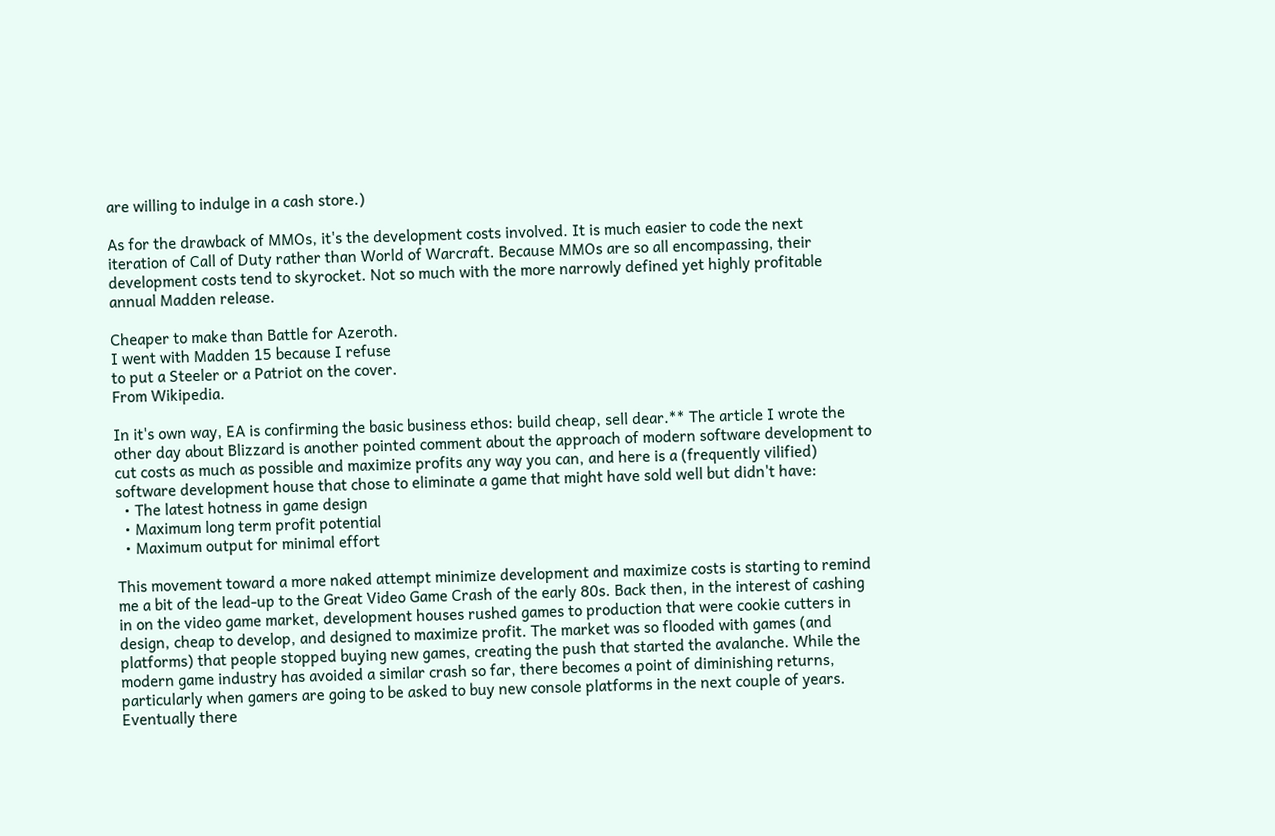are willing to indulge in a cash store.)

As for the drawback of MMOs, it's the development costs involved. It is much easier to code the next iteration of Call of Duty rather than World of Warcraft. Because MMOs are so all encompassing, their development costs tend to skyrocket. Not so much with the more narrowly defined yet highly profitable annual Madden release.

Cheaper to make than Battle for Azeroth.
I went with Madden 15 because I refuse
to put a Steeler or a Patriot on the cover.
From Wikipedia.

In it's own way, EA is confirming the basic business ethos: build cheap, sell dear.** The article I wrote the other day about Blizzard is another pointed comment about the approach of modern software development to cut costs as much as possible and maximize profits any way you can, and here is a (frequently vilified) software development house that chose to eliminate a game that might have sold well but didn't have:
  • The latest hotness in game design
  • Maximum long term profit potential
  • Maximum output for minimal effort

This movement toward a more naked attempt minimize development and maximize costs is starting to remind me a bit of the lead-up to the Great Video Game Crash of the early 80s. Back then, in the interest of cashing in on the video game market, development houses rushed games to production that were cookie cutters in design, cheap to develop, and designed to maximize profit. The market was so flooded with games (and platforms) that people stopped buying new games, creating the push that started the avalanche. While the modern game industry has avoided a similar crash so far, there becomes a point of diminishing returns, particularly when gamers are going to be asked to buy new console platforms in the next couple of years. Eventually there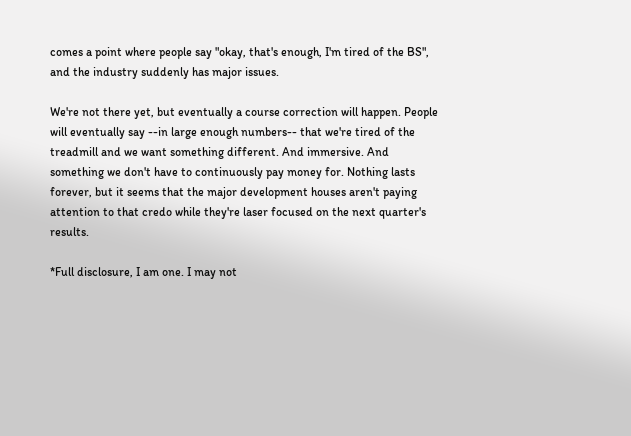comes a point where people say "okay, that's enough, I'm tired of the BS", and the industry suddenly has major issues.

We're not there yet, but eventually a course correction will happen. People will eventually say --in large enough numbers-- that we're tired of the treadmill and we want something different. And immersive. And something we don't have to continuously pay money for. Nothing lasts forever, but it seems that the major development houses aren't paying attention to that credo while they're laser focused on the next quarter's results.

*Full disclosure, I am one. I may not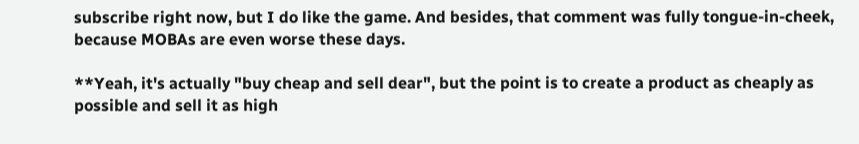subscribe right now, but I do like the game. And besides, that comment was fully tongue-in-cheek, because MOBAs are even worse these days.

**Yeah, it's actually "buy cheap and sell dear", but the point is to create a product as cheaply as possible and sell it as high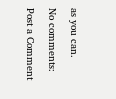as you can.

No comments:

Post a Comment